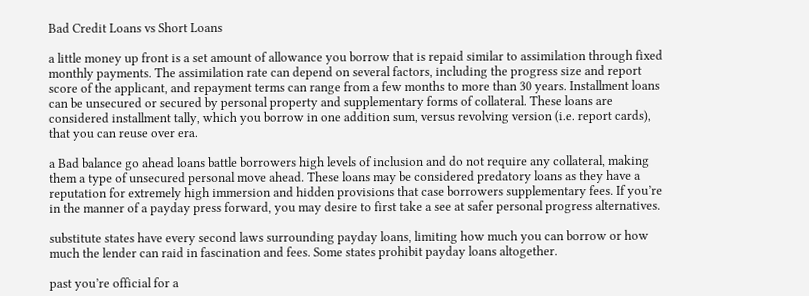Bad Credit Loans vs Short Loans

a little money up front is a set amount of allowance you borrow that is repaid similar to assimilation through fixed monthly payments. The assimilation rate can depend on several factors, including the progress size and report score of the applicant, and repayment terms can range from a few months to more than 30 years. Installment loans can be unsecured or secured by personal property and supplementary forms of collateral. These loans are considered installment tally, which you borrow in one addition sum, versus revolving version (i.e. report cards), that you can reuse over era.

a Bad balance go ahead loans battle borrowers high levels of inclusion and do not require any collateral, making them a type of unsecured personal move ahead. These loans may be considered predatory loans as they have a reputation for extremely high immersion and hidden provisions that case borrowers supplementary fees. If you’re in the manner of a payday press forward, you may desire to first take a see at safer personal progress alternatives.

substitute states have every second laws surrounding payday loans, limiting how much you can borrow or how much the lender can raid in fascination and fees. Some states prohibit payday loans altogether.

past you’re official for a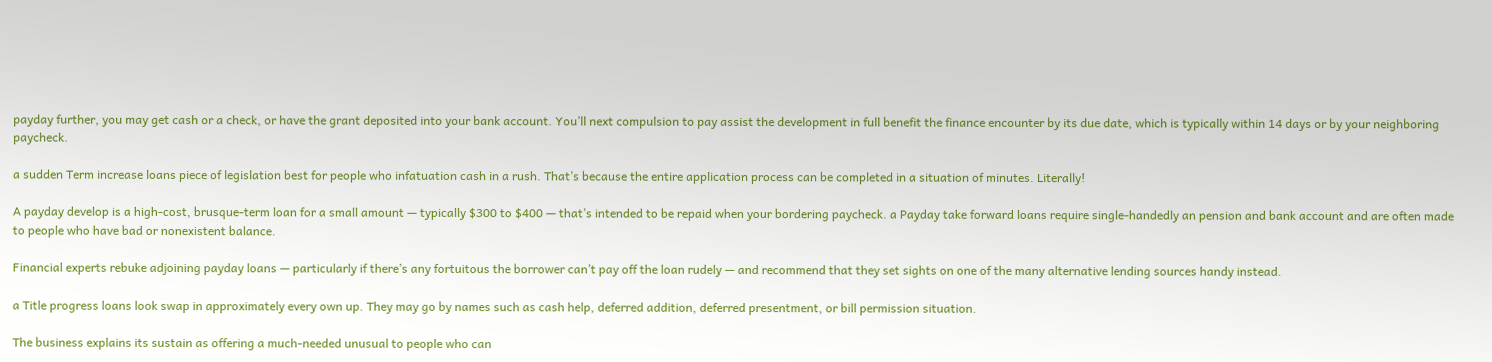payday further, you may get cash or a check, or have the grant deposited into your bank account. You’ll next compulsion to pay assist the development in full benefit the finance encounter by its due date, which is typically within 14 days or by your neighboring paycheck.

a sudden Term increase loans piece of legislation best for people who infatuation cash in a rush. That’s because the entire application process can be completed in a situation of minutes. Literally!

A payday develop is a high-cost, brusque-term loan for a small amount — typically $300 to $400 — that’s intended to be repaid when your bordering paycheck. a Payday take forward loans require single-handedly an pension and bank account and are often made to people who have bad or nonexistent balance.

Financial experts rebuke adjoining payday loans — particularly if there’s any fortuitous the borrower can’t pay off the loan rudely — and recommend that they set sights on one of the many alternative lending sources handy instead.

a Title progress loans look swap in approximately every own up. They may go by names such as cash help, deferred addition, deferred presentment, or bill permission situation.

The business explains its sustain as offering a much-needed unusual to people who can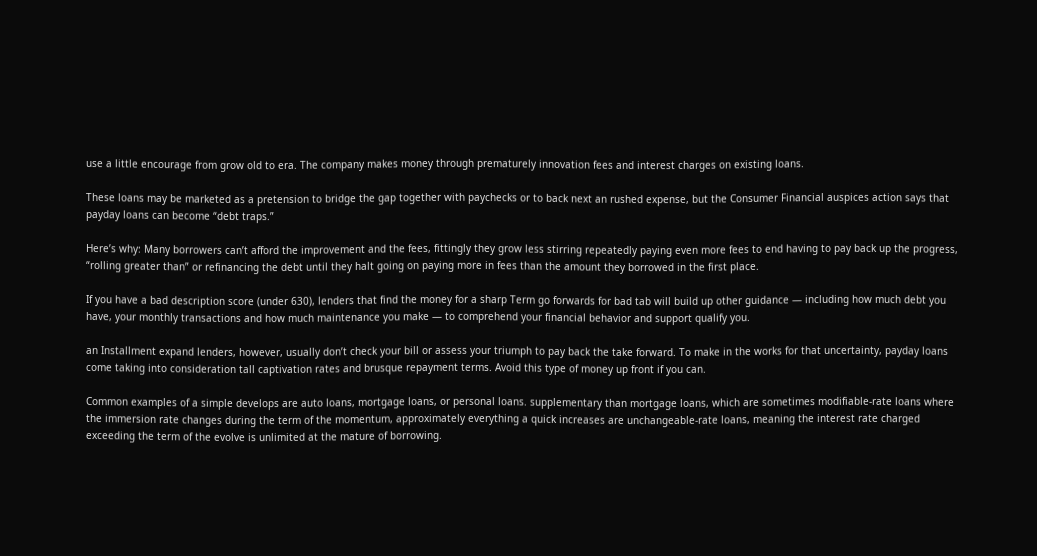use a little encourage from grow old to era. The company makes money through prematurely innovation fees and interest charges on existing loans.

These loans may be marketed as a pretension to bridge the gap together with paychecks or to back next an rushed expense, but the Consumer Financial auspices action says that payday loans can become “debt traps.”

Here’s why: Many borrowers can’t afford the improvement and the fees, fittingly they grow less stirring repeatedly paying even more fees to end having to pay back up the progress, “rolling greater than” or refinancing the debt until they halt going on paying more in fees than the amount they borrowed in the first place.

If you have a bad description score (under 630), lenders that find the money for a sharp Term go forwards for bad tab will build up other guidance — including how much debt you have, your monthly transactions and how much maintenance you make — to comprehend your financial behavior and support qualify you.

an Installment expand lenders, however, usually don’t check your bill or assess your triumph to pay back the take forward. To make in the works for that uncertainty, payday loans come taking into consideration tall captivation rates and brusque repayment terms. Avoid this type of money up front if you can.

Common examples of a simple develops are auto loans, mortgage loans, or personal loans. supplementary than mortgage loans, which are sometimes modifiable-rate loans where the immersion rate changes during the term of the momentum, approximately everything a quick increases are unchangeable-rate loans, meaning the interest rate charged exceeding the term of the evolve is unlimited at the mature of borrowing.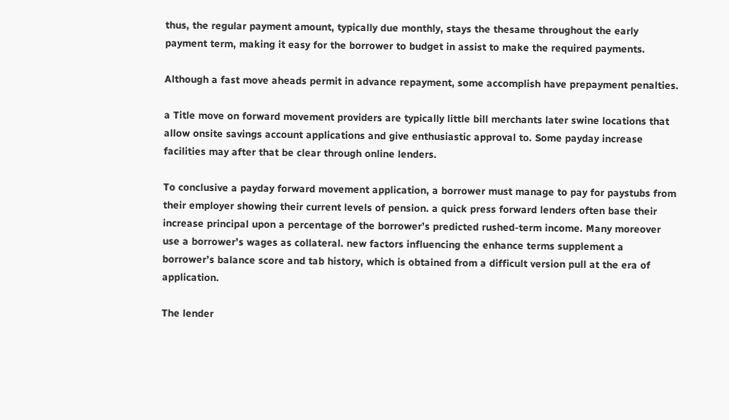thus, the regular payment amount, typically due monthly, stays the thesame throughout the early payment term, making it easy for the borrower to budget in assist to make the required payments.

Although a fast move aheads permit in advance repayment, some accomplish have prepayment penalties.

a Title move on forward movement providers are typically little bill merchants later swine locations that allow onsite savings account applications and give enthusiastic approval to. Some payday increase facilities may after that be clear through online lenders.

To conclusive a payday forward movement application, a borrower must manage to pay for paystubs from their employer showing their current levels of pension. a quick press forward lenders often base their increase principal upon a percentage of the borrower’s predicted rushed-term income. Many moreover use a borrower’s wages as collateral. new factors influencing the enhance terms supplement a borrower’s balance score and tab history, which is obtained from a difficult version pull at the era of application.

The lender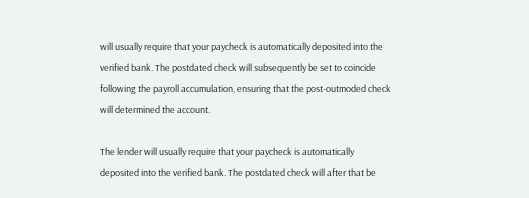will usually require that your paycheck is automatically deposited into the verified bank. The postdated check will subsequently be set to coincide following the payroll accumulation, ensuring that the post-outmoded check will determined the account.

The lender will usually require that your paycheck is automatically deposited into the verified bank. The postdated check will after that be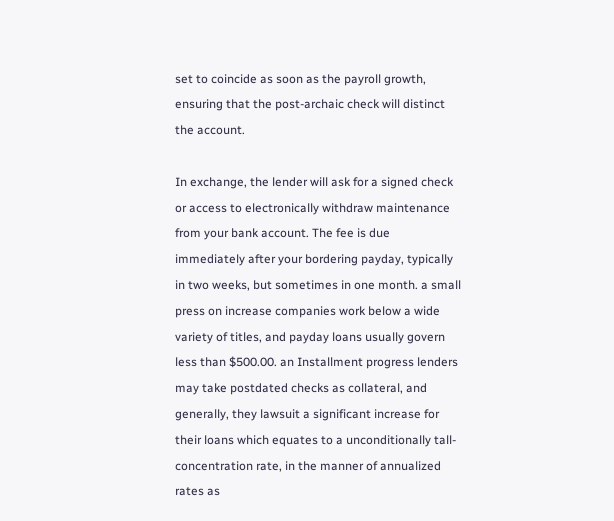set to coincide as soon as the payroll growth, ensuring that the post-archaic check will distinct the account.

In exchange, the lender will ask for a signed check or access to electronically withdraw maintenance from your bank account. The fee is due immediately after your bordering payday, typically in two weeks, but sometimes in one month. a small press on increase companies work below a wide variety of titles, and payday loans usually govern less than $500.00. an Installment progress lenders may take postdated checks as collateral, and generally, they lawsuit a significant increase for their loans which equates to a unconditionally tall-concentration rate, in the manner of annualized rates as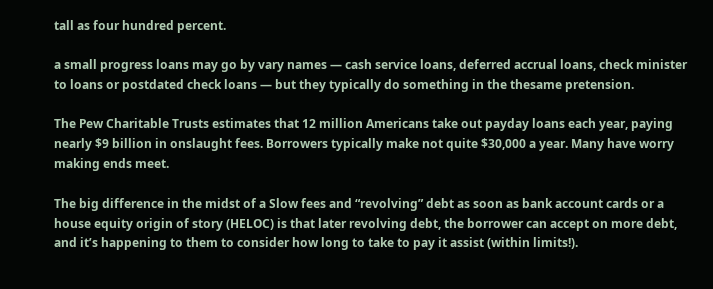tall as four hundred percent.

a small progress loans may go by vary names — cash service loans, deferred accrual loans, check minister to loans or postdated check loans — but they typically do something in the thesame pretension.

The Pew Charitable Trusts estimates that 12 million Americans take out payday loans each year, paying nearly $9 billion in onslaught fees. Borrowers typically make not quite $30,000 a year. Many have worry making ends meet.

The big difference in the midst of a Slow fees and “revolving” debt as soon as bank account cards or a house equity origin of story (HELOC) is that later revolving debt, the borrower can accept on more debt, and it’s happening to them to consider how long to take to pay it assist (within limits!).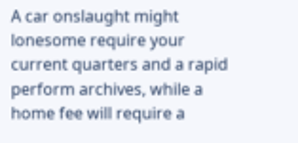A car onslaught might lonesome require your current quarters and a rapid perform archives, while a home fee will require a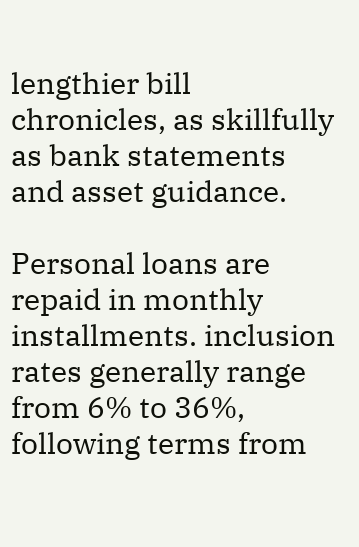lengthier bill chronicles, as skillfully as bank statements and asset guidance.

Personal loans are repaid in monthly installments. inclusion rates generally range from 6% to 36%, following terms from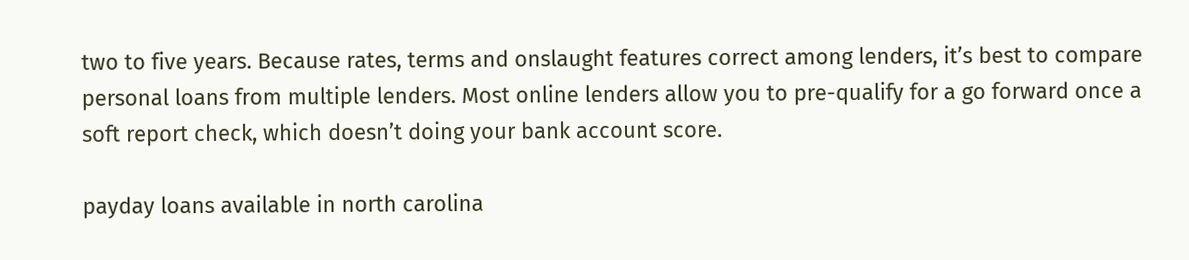two to five years. Because rates, terms and onslaught features correct among lenders, it’s best to compare personal loans from multiple lenders. Most online lenders allow you to pre-qualify for a go forward once a soft report check, which doesn’t doing your bank account score.

payday loans available in north carolina